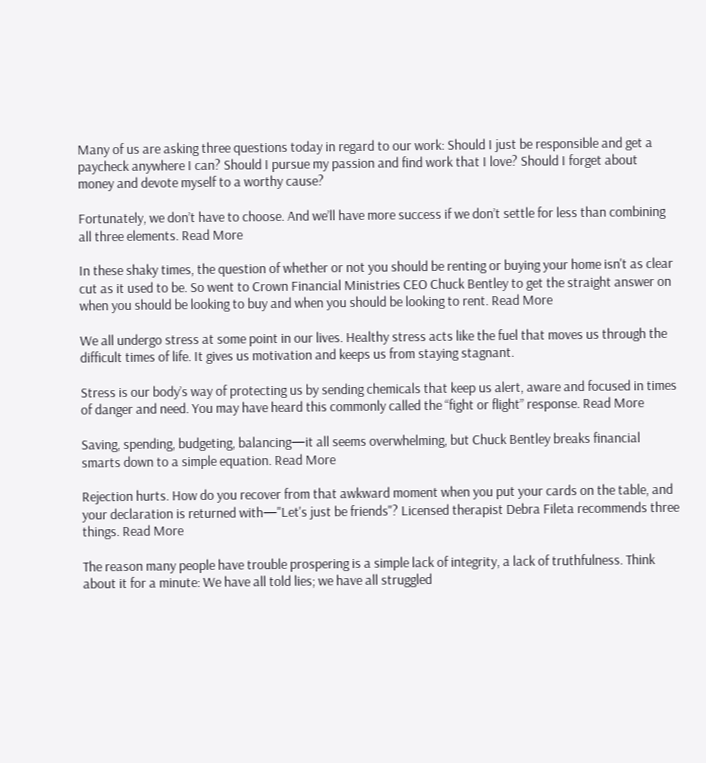Many of us are asking three questions today in regard to our work: Should I just be responsible and get a paycheck anywhere I can? Should I pursue my passion and find work that I love? Should I forget about money and devote myself to a worthy cause?

Fortunately, we don’t have to choose. And we’ll have more success if we don’t settle for less than combining all three elements. Read More

In these shaky times, the question of whether or not you should be renting or buying your home isn't as clear cut as it used to be. So went to Crown Financial Ministries CEO Chuck Bentley to get the straight answer on when you should be looking to buy and when you should be looking to rent. Read More

We all undergo stress at some point in our lives. Healthy stress acts like the fuel that moves us through the difficult times of life. It gives us motivation and keeps us from staying stagnant.

Stress is our body’s way of protecting us by sending chemicals that keep us alert, aware and focused in times of danger and need. You may have heard this commonly called the “fight or flight” response. Read More

Saving, spending, budgeting, balancing—it all seems overwhelming, but Chuck Bentley breaks financial smarts down to a simple equation. Read More

Rejection hurts. How do you recover from that awkward moment when you put your cards on the table, and your declaration is returned with—"Let's just be friends"? Licensed therapist Debra Fileta recommends three things. Read More

The reason many people have trouble prospering is a simple lack of integrity, a lack of truthfulness. Think about it for a minute: We have all told lies; we have all struggled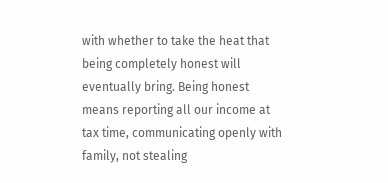with whether to take the heat that being completely honest will eventually bring. Being honest means reporting all our income at tax time, communicating openly with family, not stealing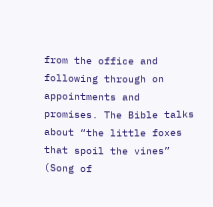from the office and following through on appointments and promises. The Bible talks about “the little foxes that spoil the vines” (Song of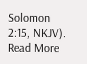Solomon 2:15, NKJV). Read More